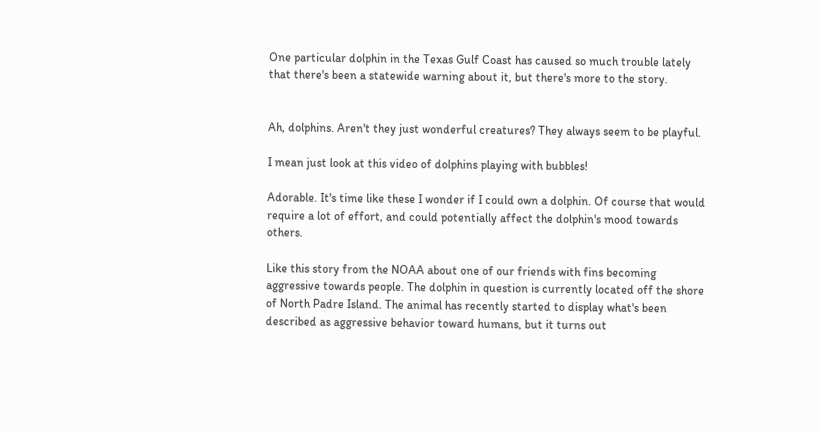One particular dolphin in the Texas Gulf Coast has caused so much trouble lately that there's been a statewide warning about it, but there's more to the story.


Ah, dolphins. Aren't they just wonderful creatures? They always seem to be playful.

I mean just look at this video of dolphins playing with bubbles!

Adorable. It's time like these I wonder if I could own a dolphin. Of course that would require a lot of effort, and could potentially affect the dolphin's mood towards others.

Like this story from the NOAA about one of our friends with fins becoming aggressive towards people. The dolphin in question is currently located off the shore of North Padre Island. The animal has recently started to display what's been described as aggressive behavior toward humans, but it turns out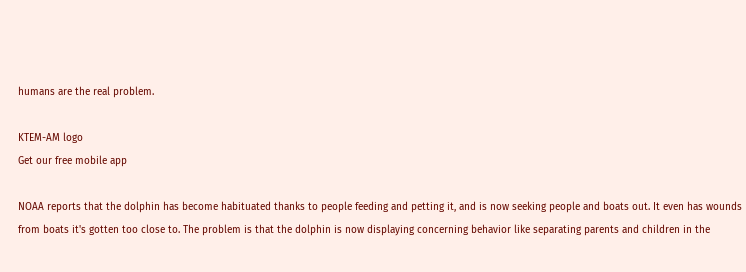humans are the real problem.

KTEM-AM logo
Get our free mobile app

NOAA reports that the dolphin has become habituated thanks to people feeding and petting it, and is now seeking people and boats out. It even has wounds from boats it's gotten too close to. The problem is that the dolphin is now displaying concerning behavior like separating parents and children in the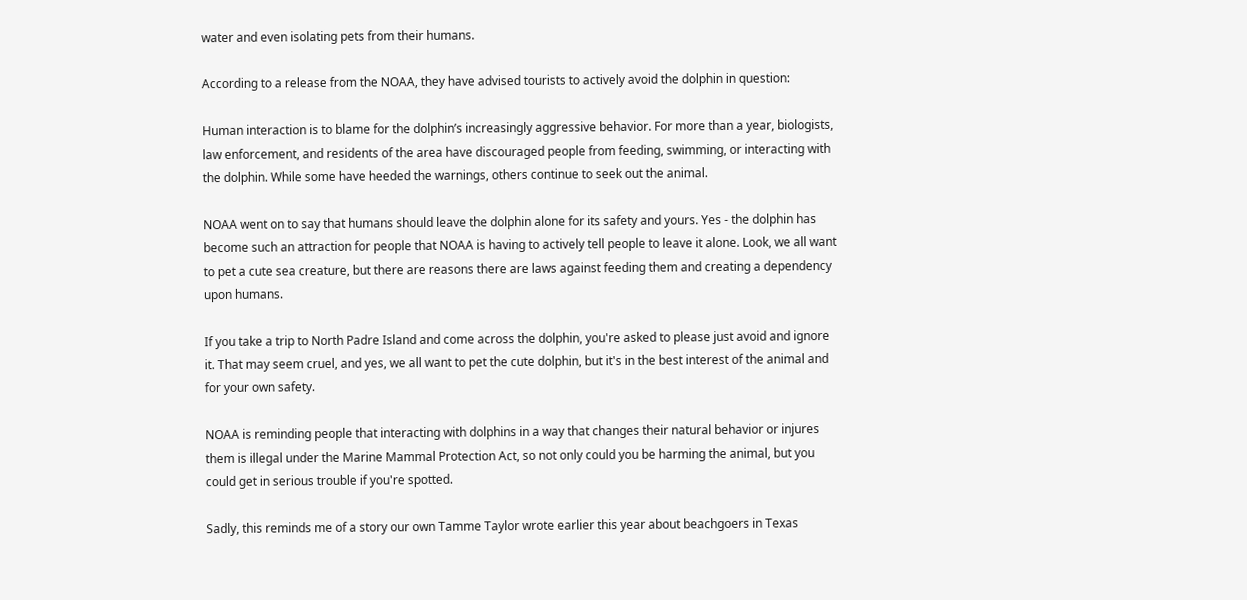water and even isolating pets from their humans.

According to a release from the NOAA, they have advised tourists to actively avoid the dolphin in question:

Human interaction is to blame for the dolphin’s increasingly aggressive behavior. For more than a year, biologists, law enforcement, and residents of the area have discouraged people from feeding, swimming, or interacting with the dolphin. While some have heeded the warnings, others continue to seek out the animal.

NOAA went on to say that humans should leave the dolphin alone for its safety and yours. Yes - the dolphin has become such an attraction for people that NOAA is having to actively tell people to leave it alone. Look, we all want to pet a cute sea creature, but there are reasons there are laws against feeding them and creating a dependency upon humans.

If you take a trip to North Padre Island and come across the dolphin, you're asked to please just avoid and ignore it. That may seem cruel, and yes, we all want to pet the cute dolphin, but it's in the best interest of the animal and for your own safety.

NOAA is reminding people that interacting with dolphins in a way that changes their natural behavior or injures them is illegal under the Marine Mammal Protection Act, so not only could you be harming the animal, but you could get in serious trouble if you're spotted.

Sadly, this reminds me of a story our own Tamme Taylor wrote earlier this year about beachgoers in Texas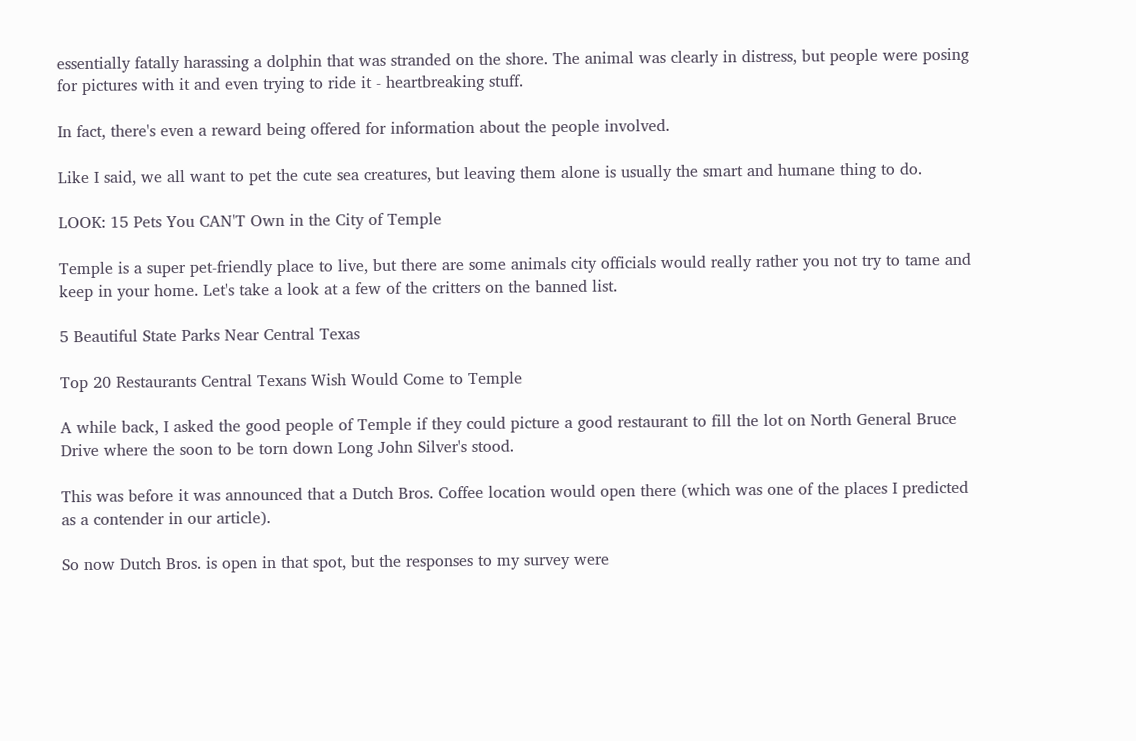essentially fatally harassing a dolphin that was stranded on the shore. The animal was clearly in distress, but people were posing for pictures with it and even trying to ride it - heartbreaking stuff.

In fact, there's even a reward being offered for information about the people involved.

Like I said, we all want to pet the cute sea creatures, but leaving them alone is usually the smart and humane thing to do.

LOOK: 15 Pets You CAN'T Own in the City of Temple

Temple is a super pet-friendly place to live, but there are some animals city officials would really rather you not try to tame and keep in your home. Let's take a look at a few of the critters on the banned list.

5 Beautiful State Parks Near Central Texas

Top 20 Restaurants Central Texans Wish Would Come to Temple

A while back, I asked the good people of Temple if they could picture a good restaurant to fill the lot on North General Bruce Drive where the soon to be torn down Long John Silver's stood.

This was before it was announced that a Dutch Bros. Coffee location would open there (which was one of the places I predicted as a contender in our article).

So now Dutch Bros. is open in that spot, but the responses to my survey were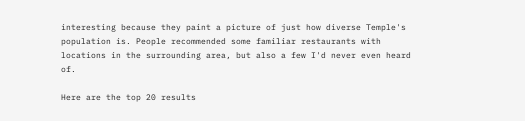interesting because they paint a picture of just how diverse Temple's population is. People recommended some familiar restaurants with locations in the surrounding area, but also a few I'd never even heard of.

Here are the top 20 results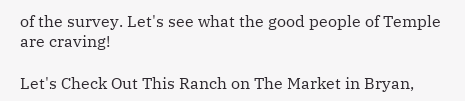of the survey. Let's see what the good people of Temple are craving!

Let's Check Out This Ranch on The Market in Bryan,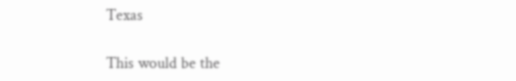Texas

This would be the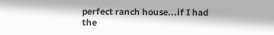perfect ranch house...if I had the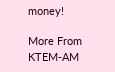money!

More From KTEM-AM